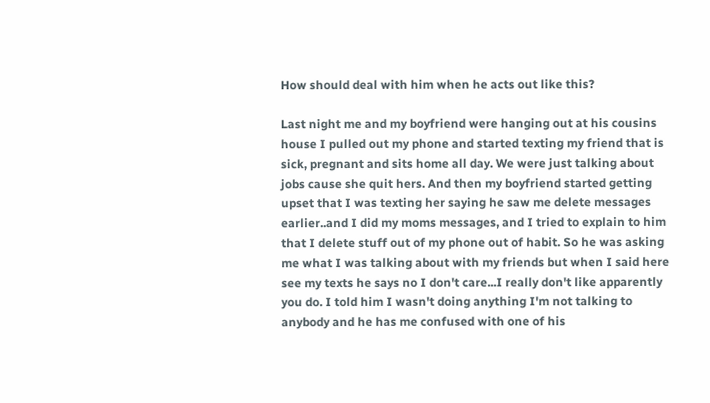How should deal with him when he acts out like this?

Last night me and my boyfriend were hanging out at his cousins house I pulled out my phone and started texting my friend that is sick, pregnant and sits home all day. We were just talking about jobs cause she quit hers. And then my boyfriend started getting upset that I was texting her saying he saw me delete messages earlier..and I did my moms messages, and I tried to explain to him that I delete stuff out of my phone out of habit. So he was asking me what I was talking about with my friends but when I said here see my texts he says no I don't care...I really don't like apparently you do. I told him I wasn't doing anything I'm not talking to anybody and he has me confused with one of his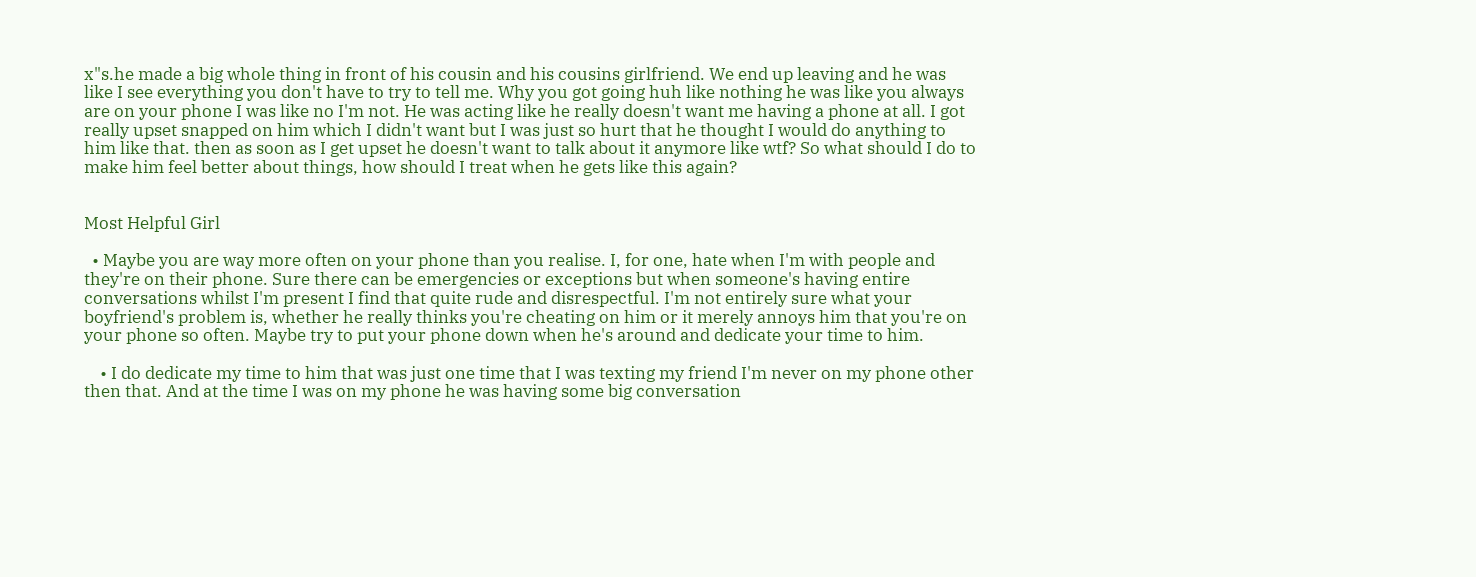x"s.he made a big whole thing in front of his cousin and his cousins girlfriend. We end up leaving and he was like I see everything you don't have to try to tell me. Why you got going huh like nothing he was like you always are on your phone I was like no I'm not. He was acting like he really doesn't want me having a phone at all. I got really upset snapped on him which I didn't want but I was just so hurt that he thought I would do anything to him like that. then as soon as I get upset he doesn't want to talk about it anymore like wtf? So what should I do to make him feel better about things, how should I treat when he gets like this again?


Most Helpful Girl

  • Maybe you are way more often on your phone than you realise. I, for one, hate when I'm with people and they're on their phone. Sure there can be emergencies or exceptions but when someone's having entire conversations whilst I'm present I find that quite rude and disrespectful. I'm not entirely sure what your boyfriend's problem is, whether he really thinks you're cheating on him or it merely annoys him that you're on your phone so often. Maybe try to put your phone down when he's around and dedicate your time to him.

    • I do dedicate my time to him that was just one time that I was texting my friend I'm never on my phone other then that. And at the time I was on my phone he was having some big conversation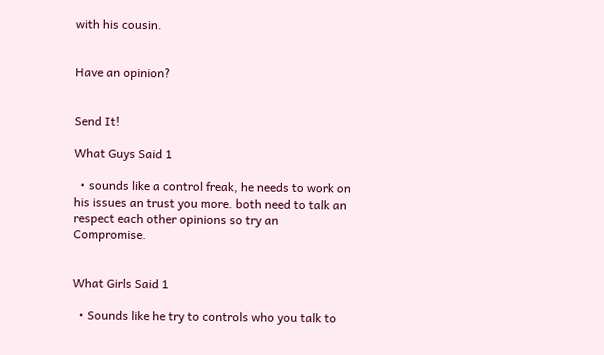with his cousin.


Have an opinion?


Send It!

What Guys Said 1

  • sounds like a control freak, he needs to work on his issues an trust you more. both need to talk an respect each other opinions so try an Compromise.


What Girls Said 1

  • Sounds like he try to controls who you talk to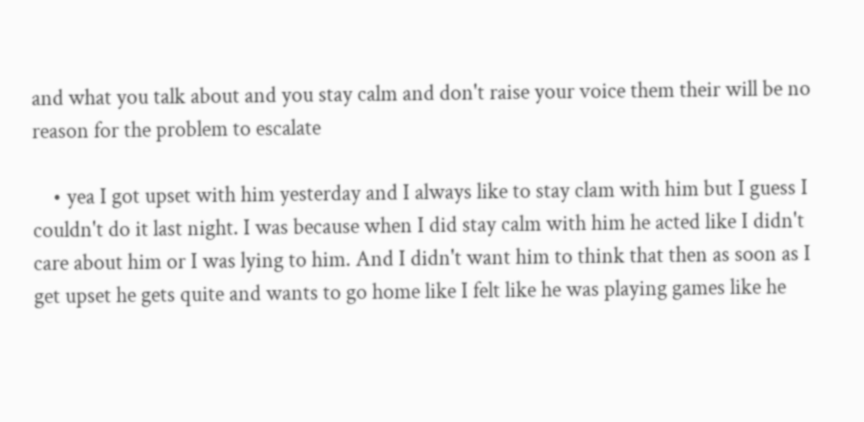and what you talk about and you stay calm and don't raise your voice them their will be no reason for the problem to escalate

    • yea I got upset with him yesterday and I always like to stay clam with him but I guess I couldn't do it last night. I was because when I did stay calm with him he acted like I didn't care about him or I was lying to him. And I didn't want him to think that then as soon as I get upset he gets quite and wants to go home like I felt like he was playing games like he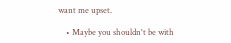want me upset.

    • Maybe you shouldn't be with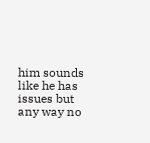him sounds like he has issues but any way no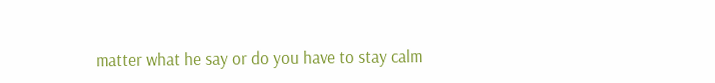matter what he say or do you have to stay calm